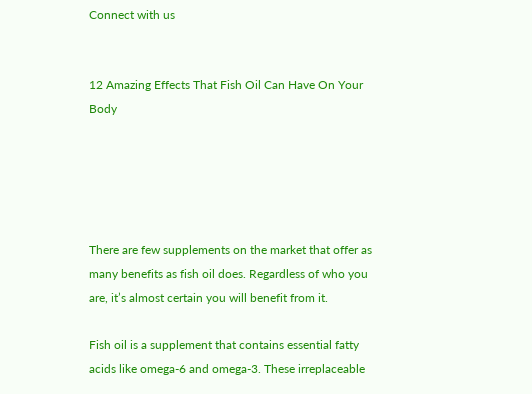Connect with us


12 Amazing Effects That Fish Oil Can Have On Your Body





There are few supplements on the market that offer as many benefits as fish oil does. Regardless of who you are, it’s almost certain you will benefit from it.

Fish oil is a supplement that contains essential fatty acids like omega-6 and omega-3. These irreplaceable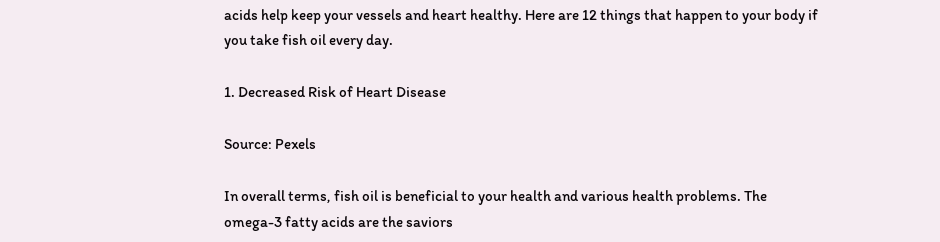acids help keep your vessels and heart healthy. Here are 12 things that happen to your body if you take fish oil every day.

1. Decreased Risk of Heart Disease

Source: Pexels

In overall terms, fish oil is beneficial to your health and various health problems. The omega-3 fatty acids are the saviors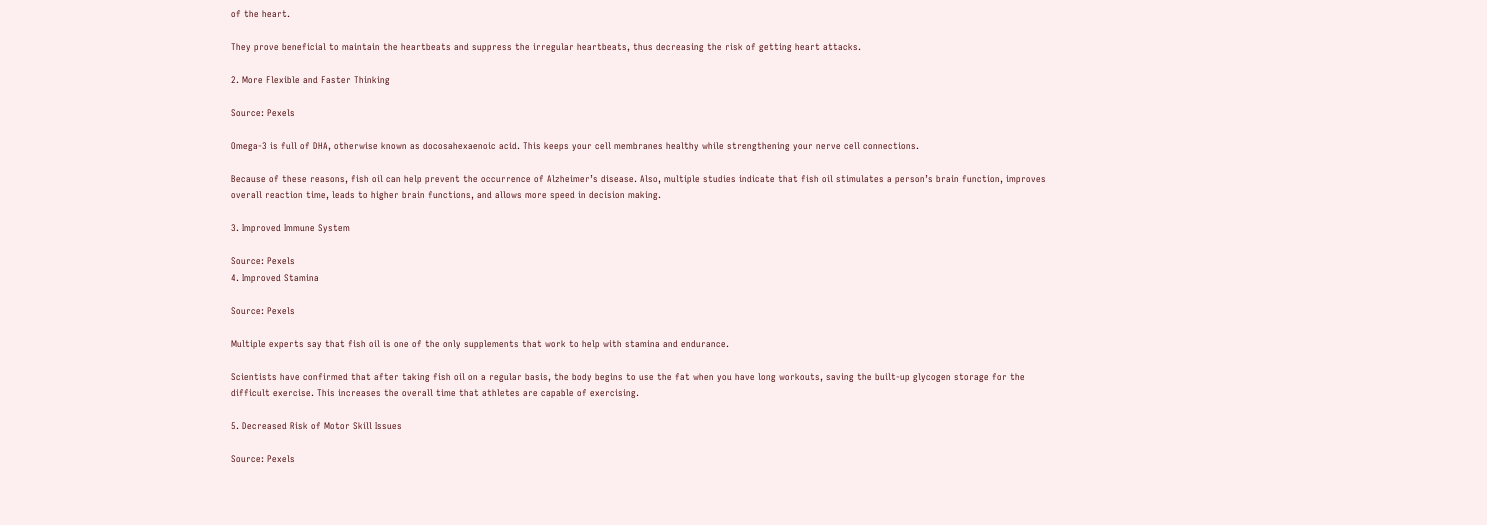of the heart.

They prove beneficial to maintain the heartbeats and suppress the irregular heartbeats, thus decreasing the risk of getting heart attacks.

2. More Flexible and Faster Thinking

Source: Pexels

Omega-3 is full of DHA, otherwise known as docosahexaenoic acid. This keeps your cell membranes healthy while strengthening your nerve cell connections.

Because of these reasons, fish oil can help prevent the occurrence of Alzheimer’s disease. Also, multiple studies indicate that fish oil stimulates a person’s brain function, improves overall reaction time, leads to higher brain functions, and allows more speed in decision making.

3. Improved Immune System

Source: Pexels
4. Improved Stamina

Source: Pexels

Multiple experts say that fish oil is one of the only supplements that work to help with stamina and endurance.

Scientists have confirmed that after taking fish oil on a regular basis, the body begins to use the fat when you have long workouts, saving the built-up glycogen storage for the difficult exercise. This increases the overall time that athletes are capable of exercising.

5. Decreased Risk of Motor Skill Issues

Source: Pexels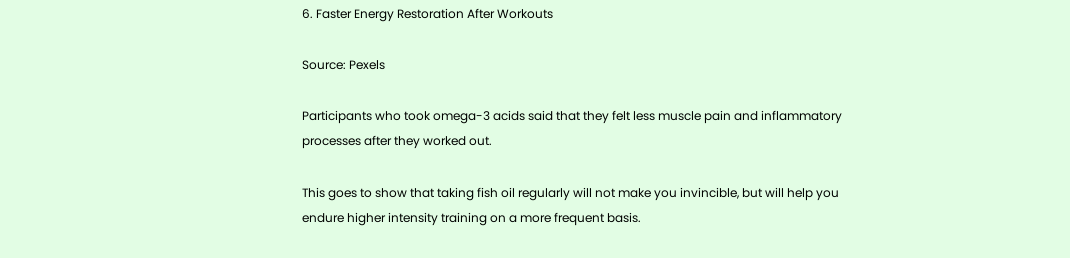6. Faster Energy Restoration After Workouts

Source: Pexels

Participants who took omega-3 acids said that they felt less muscle pain and inflammatory processes after they worked out.

This goes to show that taking fish oil regularly will not make you invincible, but will help you endure higher intensity training on a more frequent basis.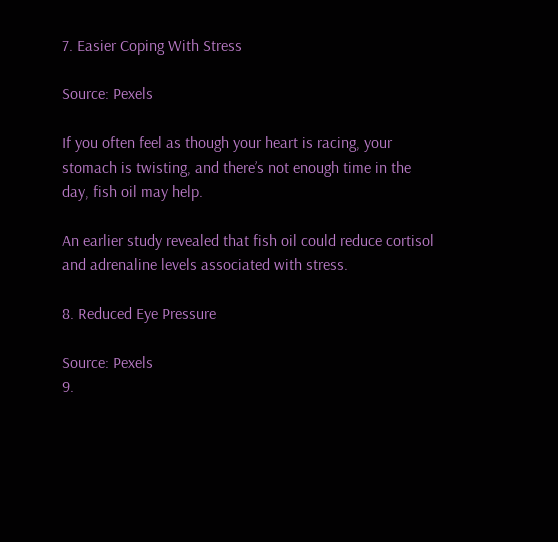7. Easier Coping With Stress

Source: Pexels

If you often feel as though your heart is racing, your stomach is twisting, and there’s not enough time in the day, fish oil may help.

An earlier study revealed that fish oil could reduce cortisol and adrenaline levels associated with stress.

8. Reduced Eye Pressure

Source: Pexels
9.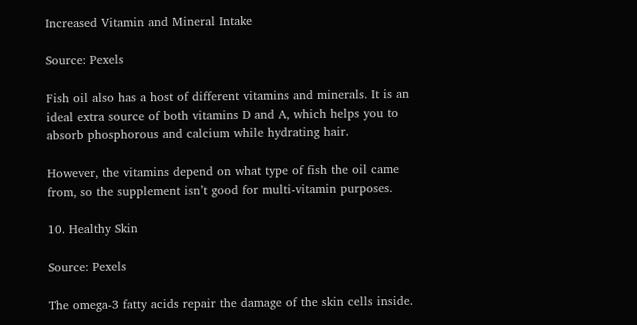Increased Vitamin and Mineral Intake

Source: Pexels

Fish oil also has a host of different vitamins and minerals. It is an ideal extra source of both vitamins D and A, which helps you to absorb phosphorous and calcium while hydrating hair.

However, the vitamins depend on what type of fish the oil came from, so the supplement isn’t good for multi-vitamin purposes.

10. Healthy Skin

Source: Pexels

The omega-3 fatty acids repair the damage of the skin cells inside.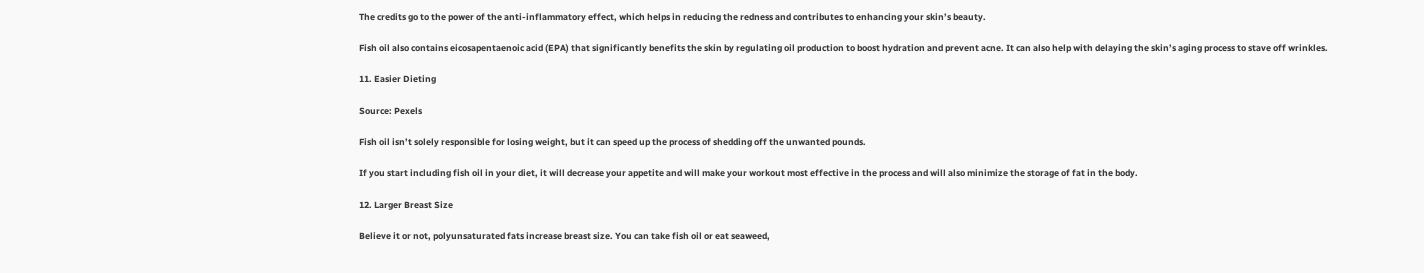The credits go to the power of the anti-inflammatory effect, which helps in reducing the redness and contributes to enhancing your skin’s beauty.

Fish oil also contains eicosapentaenoic acid (EPA) that significantly benefits the skin by regulating oil production to boost hydration and prevent acne. It can also help with delaying the skin’s aging process to stave off wrinkles.

11. Easier Dieting

Source: Pexels

Fish oil isn’t solely responsible for losing weight, but it can speed up the process of shedding off the unwanted pounds.

If you start including fish oil in your diet, it will decrease your appetite and will make your workout most effective in the process and will also minimize the storage of fat in the body.

12. Larger Breast Size

Believe it or not, polyunsaturated fats increase breast size. You can take fish oil or eat seaweed,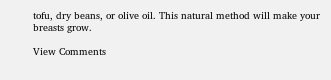tofu, dry beans, or olive oil. This natural method will make your breasts grow.

View Comments